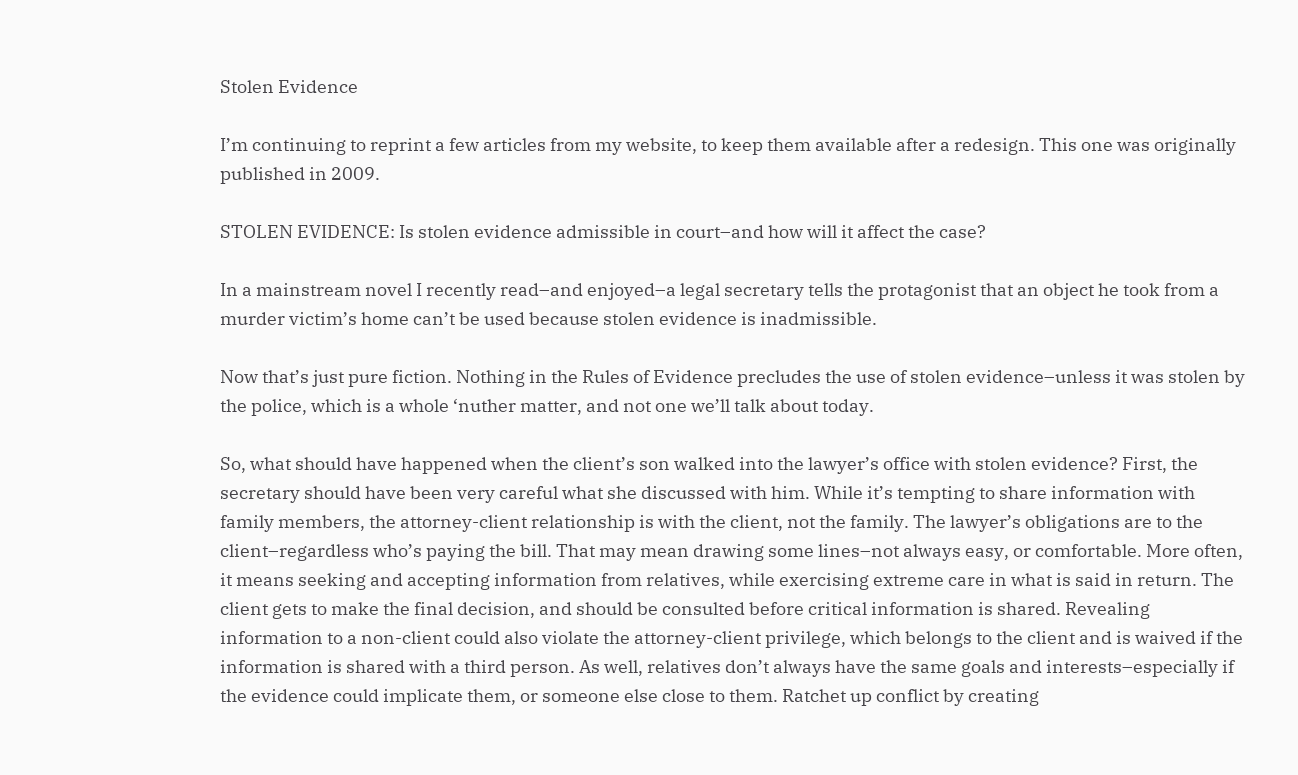Stolen Evidence

I’m continuing to reprint a few articles from my website, to keep them available after a redesign. This one was originally published in 2009.

STOLEN EVIDENCE: Is stolen evidence admissible in court–and how will it affect the case?

In a mainstream novel I recently read–and enjoyed–a legal secretary tells the protagonist that an object he took from a murder victim’s home can’t be used because stolen evidence is inadmissible.

Now that’s just pure fiction. Nothing in the Rules of Evidence precludes the use of stolen evidence–unless it was stolen by the police, which is a whole ‘nuther matter, and not one we’ll talk about today.

So, what should have happened when the client’s son walked into the lawyer’s office with stolen evidence? First, the secretary should have been very careful what she discussed with him. While it’s tempting to share information with family members, the attorney-client relationship is with the client, not the family. The lawyer’s obligations are to the client–regardless who’s paying the bill. That may mean drawing some lines–not always easy, or comfortable. More often, it means seeking and accepting information from relatives, while exercising extreme care in what is said in return. The client gets to make the final decision, and should be consulted before critical information is shared. Revealing information to a non-client could also violate the attorney-client privilege, which belongs to the client and is waived if the information is shared with a third person. As well, relatives don’t always have the same goals and interests–especially if the evidence could implicate them, or someone else close to them. Ratchet up conflict by creating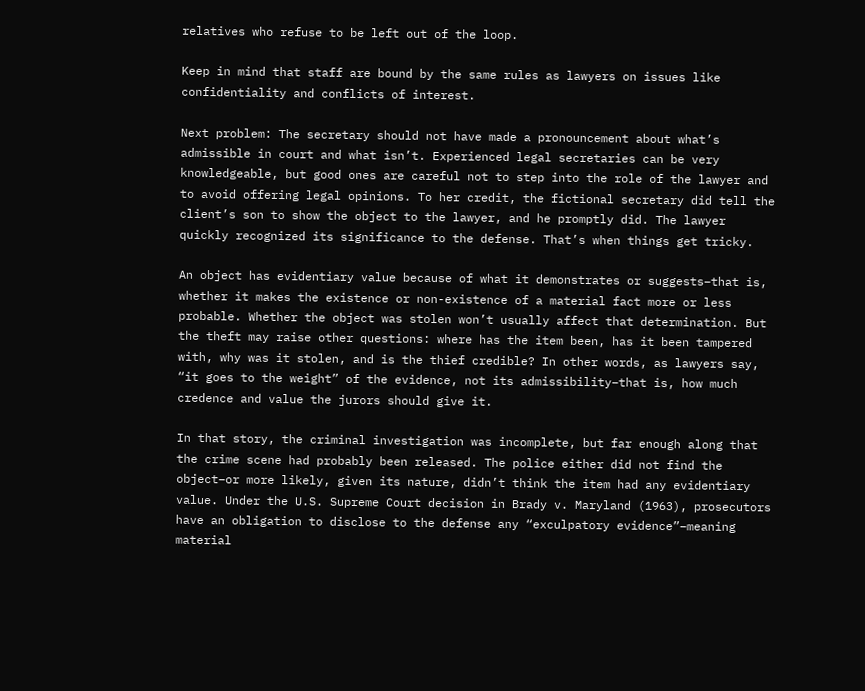relatives who refuse to be left out of the loop.

Keep in mind that staff are bound by the same rules as lawyers on issues like confidentiality and conflicts of interest.

Next problem: The secretary should not have made a pronouncement about what’s admissible in court and what isn’t. Experienced legal secretaries can be very knowledgeable, but good ones are careful not to step into the role of the lawyer and to avoid offering legal opinions. To her credit, the fictional secretary did tell the client’s son to show the object to the lawyer, and he promptly did. The lawyer quickly recognized its significance to the defense. That’s when things get tricky.

An object has evidentiary value because of what it demonstrates or suggests–that is, whether it makes the existence or non-existence of a material fact more or less probable. Whether the object was stolen won’t usually affect that determination. But the theft may raise other questions: where has the item been, has it been tampered with, why was it stolen, and is the thief credible? In other words, as lawyers say, “it goes to the weight” of the evidence, not its admissibility–that is, how much credence and value the jurors should give it.

In that story, the criminal investigation was incomplete, but far enough along that the crime scene had probably been released. The police either did not find the object–or more likely, given its nature, didn’t think the item had any evidentiary value. Under the U.S. Supreme Court decision in Brady v. Maryland (1963), prosecutors have an obligation to disclose to the defense any “exculpatory evidence”–meaning material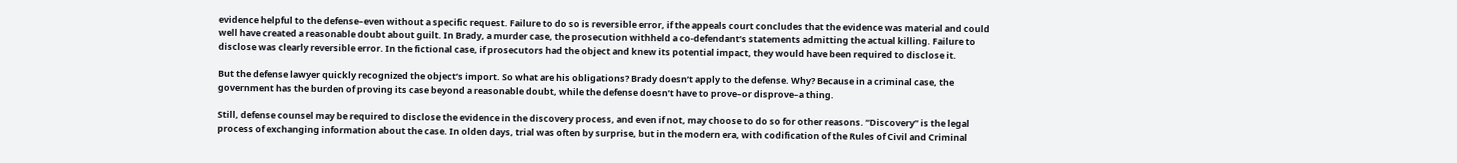evidence helpful to the defense–even without a specific request. Failure to do so is reversible error, if the appeals court concludes that the evidence was material and could well have created a reasonable doubt about guilt. In Brady, a murder case, the prosecution withheld a co-defendant’s statements admitting the actual killing. Failure to disclose was clearly reversible error. In the fictional case, if prosecutors had the object and knew its potential impact, they would have been required to disclose it.

But the defense lawyer quickly recognized the object’s import. So what are his obligations? Brady doesn’t apply to the defense. Why? Because in a criminal case, the government has the burden of proving its case beyond a reasonable doubt, while the defense doesn’t have to prove–or disprove–a thing.

Still, defense counsel may be required to disclose the evidence in the discovery process, and even if not, may choose to do so for other reasons. “Discovery” is the legal process of exchanging information about the case. In olden days, trial was often by surprise, but in the modern era, with codification of the Rules of Civil and Criminal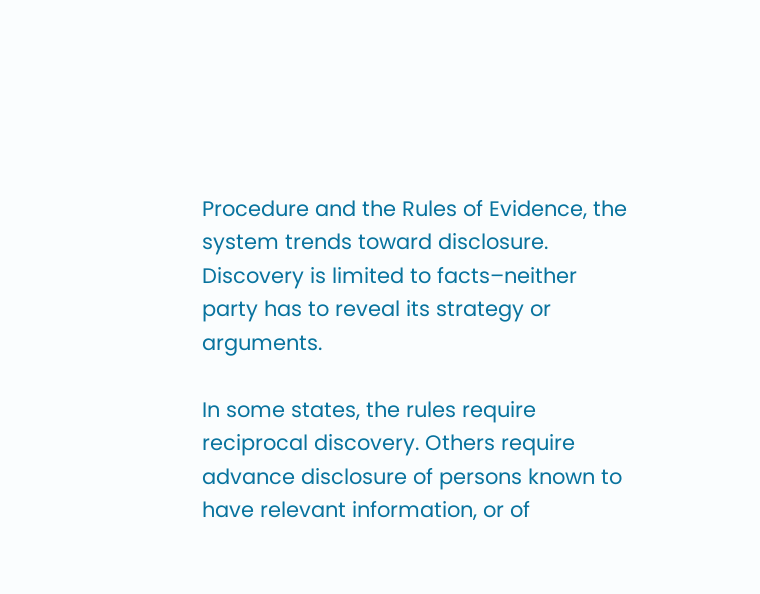Procedure and the Rules of Evidence, the system trends toward disclosure. Discovery is limited to facts–neither party has to reveal its strategy or arguments.

In some states, the rules require reciprocal discovery. Others require advance disclosure of persons known to have relevant information, or of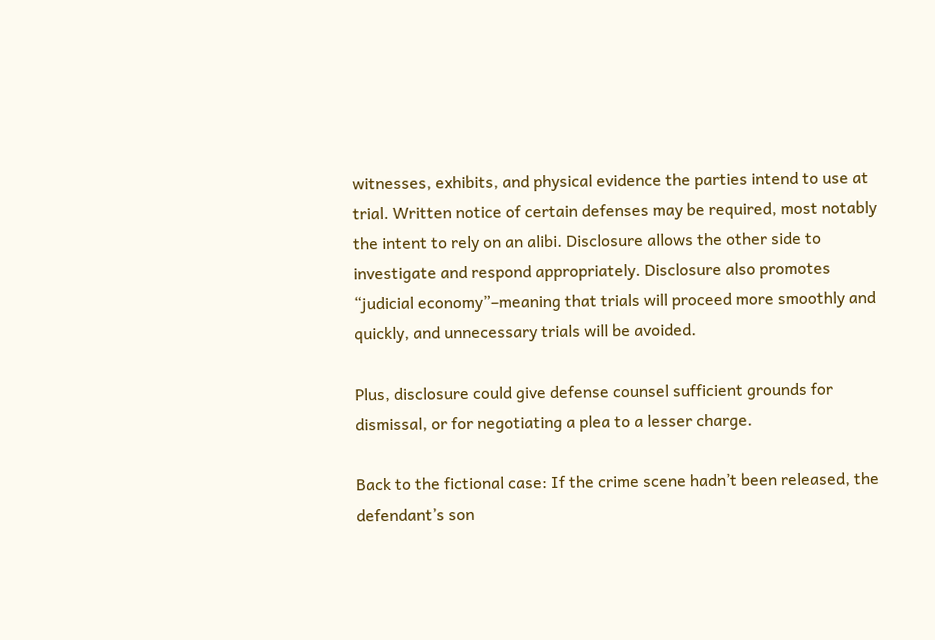witnesses, exhibits, and physical evidence the parties intend to use at trial. Written notice of certain defenses may be required, most notably the intent to rely on an alibi. Disclosure allows the other side to investigate and respond appropriately. Disclosure also promotes “judicial economy”–meaning that trials will proceed more smoothly and quickly, and unnecessary trials will be avoided.

Plus, disclosure could give defense counsel sufficient grounds for dismissal, or for negotiating a plea to a lesser charge.

Back to the fictional case: If the crime scene hadn’t been released, the defendant’s son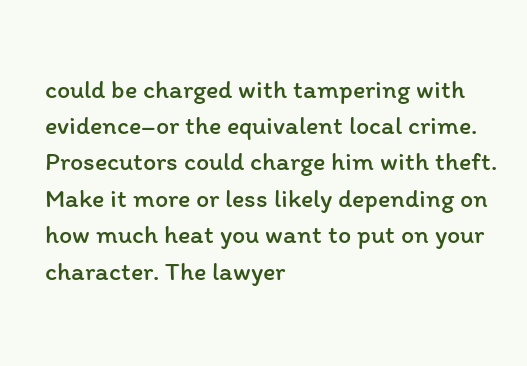could be charged with tampering with evidence–or the equivalent local crime. Prosecutors could charge him with theft. Make it more or less likely depending on how much heat you want to put on your character. The lawyer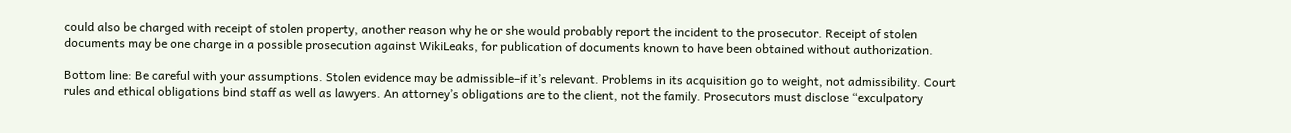could also be charged with receipt of stolen property, another reason why he or she would probably report the incident to the prosecutor. Receipt of stolen documents may be one charge in a possible prosecution against WikiLeaks, for publication of documents known to have been obtained without authorization.

Bottom line: Be careful with your assumptions. Stolen evidence may be admissible–if it’s relevant. Problems in its acquisition go to weight, not admissibility. Court rules and ethical obligations bind staff as well as lawyers. An attorney’s obligations are to the client, not the family. Prosecutors must disclose “exculpatory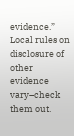evidence.” Local rules on disclosure of other evidence vary–check them out.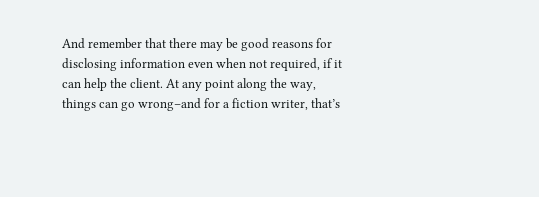And remember that there may be good reasons for disclosing information even when not required, if it can help the client. At any point along the way, things can go wrong–and for a fiction writer, that’s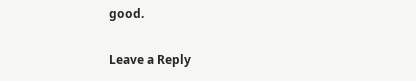good.

Leave a Reply